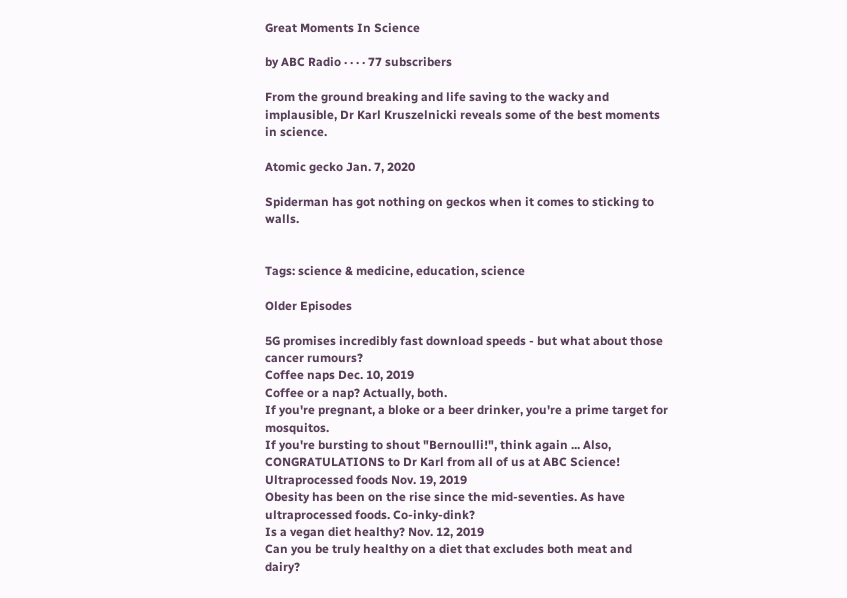Great Moments In Science

by ABC Radio · · · · 77 subscribers

From the ground breaking and life saving to the wacky and implausible, Dr Karl Kruszelnicki reveals some of the best moments in science.

Atomic gecko Jan. 7, 2020

Spiderman has got nothing on geckos when it comes to sticking to walls.


Tags: science & medicine, education, science

Older Episodes

5G promises incredibly fast download speeds - but what about those cancer rumours?
Coffee naps Dec. 10, 2019
Coffee or a nap? Actually, both.
If you're pregnant, a bloke or a beer drinker, you're a prime target for mosquitos.
If you're bursting to shout "Bernoulli!", think again ... Also, CONGRATULATIONS to Dr Karl from all of us at ABC Science!
Ultraprocessed foods Nov. 19, 2019
Obesity has been on the rise since the mid-seventies. As have ultraprocessed foods. Co-inky-dink?
Is a vegan diet healthy? Nov. 12, 2019
Can you be truly healthy on a diet that excludes both meat and dairy?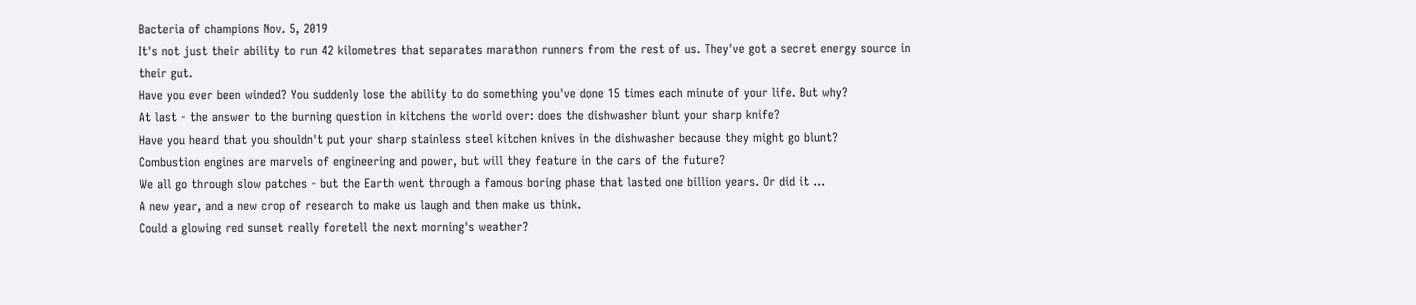Bacteria of champions Nov. 5, 2019
It's not just their ability to run 42 kilometres that separates marathon runners from the rest of us. They've got a secret energy source in their gut.
Have you ever been winded? You suddenly lose the ability to do something you've done 15 times each minute of your life. But why?
At last - the answer to the burning question in kitchens the world over: does the dishwasher blunt your sharp knife?
Have you heard that you shouldn't put your sharp stainless steel kitchen knives in the dishwasher because they might go blunt?
Combustion engines are marvels of engineering and power, but will they feature in the cars of the future?
We all go through slow patches - but the Earth went through a famous boring phase that lasted one billion years. Or did it ...
A new year, and a new crop of research to make us laugh and then make us think.
Could a glowing red sunset really foretell the next morning's weather?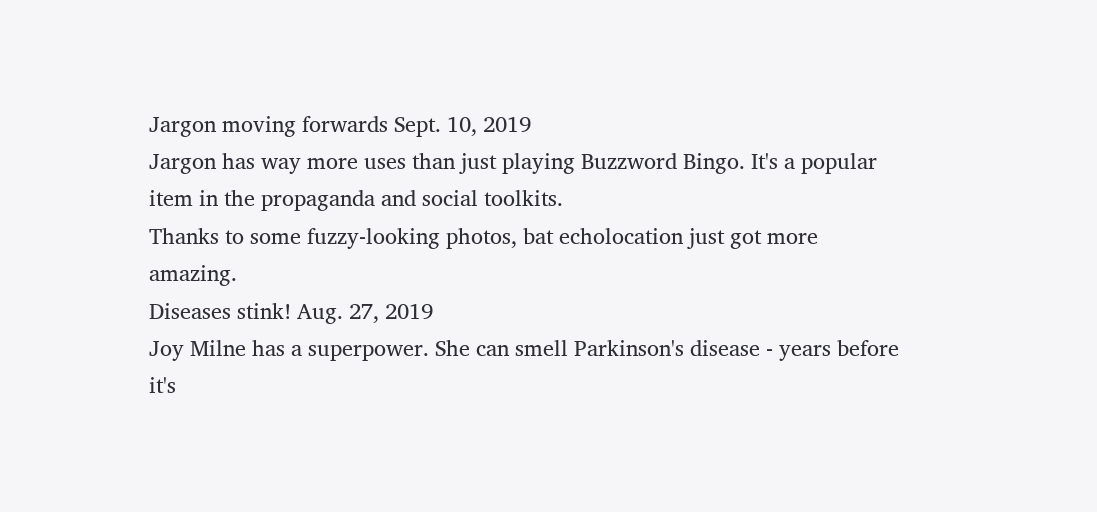Jargon moving forwards Sept. 10, 2019
Jargon has way more uses than just playing Buzzword Bingo. It's a popular item in the propaganda and social toolkits.
Thanks to some fuzzy-looking photos, bat echolocation just got more amazing.
Diseases stink! Aug. 27, 2019
Joy Milne has a superpower. She can smell Parkinson's disease - years before it's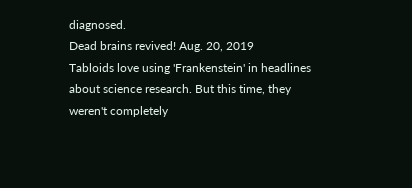diagnosed.
Dead brains revived! Aug. 20, 2019
Tabloids love using 'Frankenstein' in headlines about science research. But this time, they weren't completely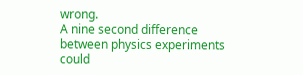wrong.
A nine second difference between physics experiments could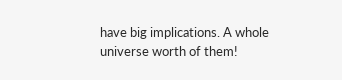have big implications. A whole universe worth of them!